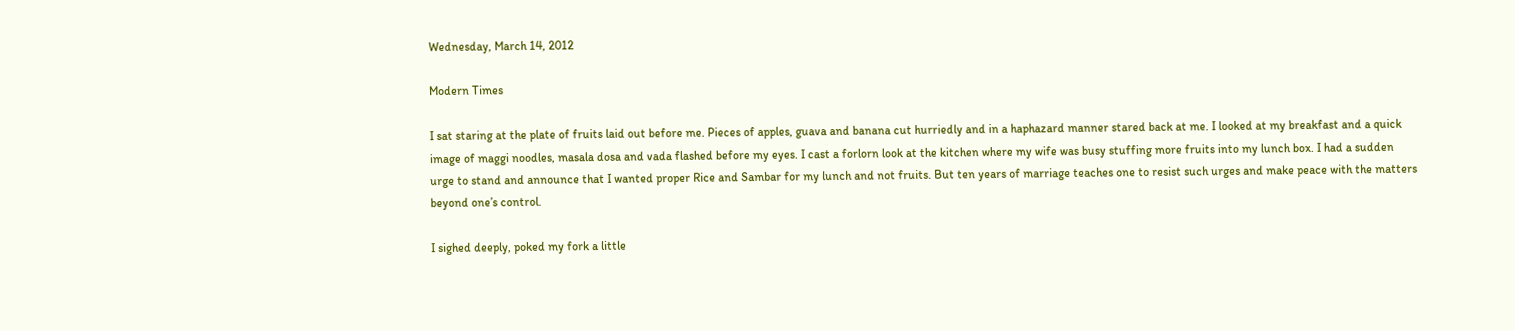Wednesday, March 14, 2012

Modern Times

I sat staring at the plate of fruits laid out before me. Pieces of apples, guava and banana cut hurriedly and in a haphazard manner stared back at me. I looked at my breakfast and a quick image of maggi noodles, masala dosa and vada flashed before my eyes. I cast a forlorn look at the kitchen where my wife was busy stuffing more fruits into my lunch box. I had a sudden urge to stand and announce that I wanted proper Rice and Sambar for my lunch and not fruits. But ten years of marriage teaches one to resist such urges and make peace with the matters beyond one’s control.

I sighed deeply, poked my fork a little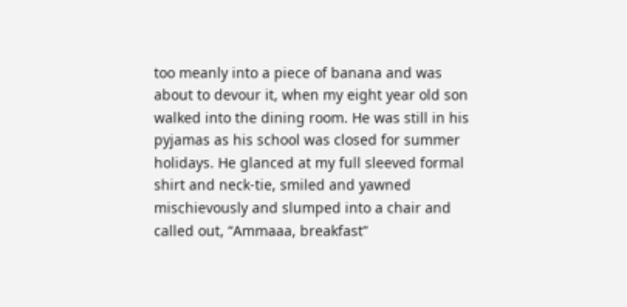too meanly into a piece of banana and was about to devour it, when my eight year old son walked into the dining room. He was still in his pyjamas as his school was closed for summer holidays. He glanced at my full sleeved formal shirt and neck-tie, smiled and yawned mischievously and slumped into a chair and called out, “Ammaaa, breakfast”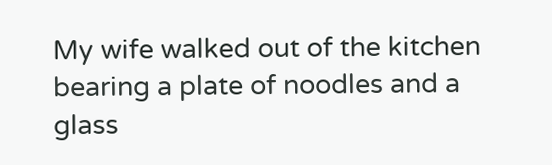My wife walked out of the kitchen bearing a plate of noodles and a glass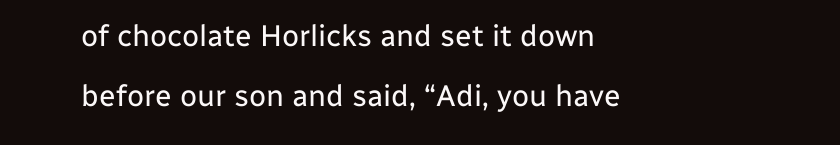of chocolate Horlicks and set it down before our son and said, “Adi, you have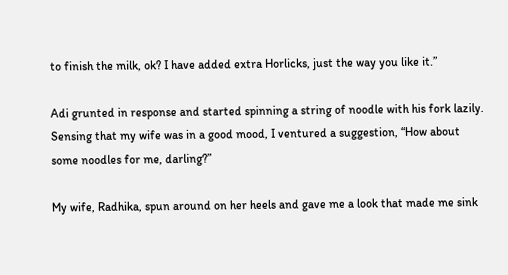to finish the milk, ok? I have added extra Horlicks, just the way you like it.”

Adi grunted in response and started spinning a string of noodle with his fork lazily. Sensing that my wife was in a good mood, I ventured a suggestion, “How about some noodles for me, darling?”

My wife, Radhika, spun around on her heels and gave me a look that made me sink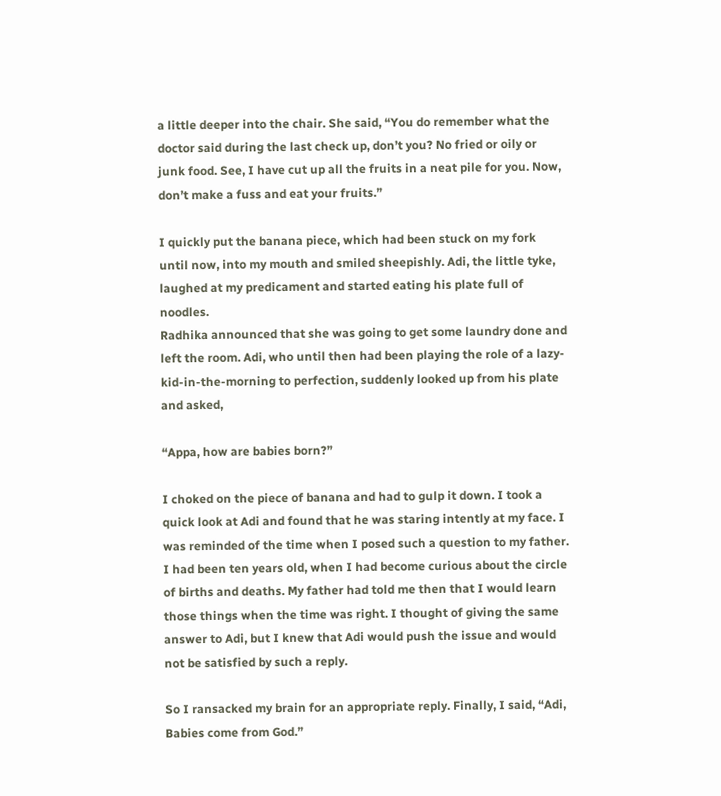a little deeper into the chair. She said, “You do remember what the doctor said during the last check up, don’t you? No fried or oily or junk food. See, I have cut up all the fruits in a neat pile for you. Now, don’t make a fuss and eat your fruits.”

I quickly put the banana piece, which had been stuck on my fork until now, into my mouth and smiled sheepishly. Adi, the little tyke, laughed at my predicament and started eating his plate full of noodles.
Radhika announced that she was going to get some laundry done and left the room. Adi, who until then had been playing the role of a lazy-kid-in-the-morning to perfection, suddenly looked up from his plate and asked,

“Appa, how are babies born?”

I choked on the piece of banana and had to gulp it down. I took a quick look at Adi and found that he was staring intently at my face. I was reminded of the time when I posed such a question to my father. I had been ten years old, when I had become curious about the circle of births and deaths. My father had told me then that I would learn those things when the time was right. I thought of giving the same answer to Adi, but I knew that Adi would push the issue and would not be satisfied by such a reply.

So I ransacked my brain for an appropriate reply. Finally, I said, “Adi, Babies come from God.”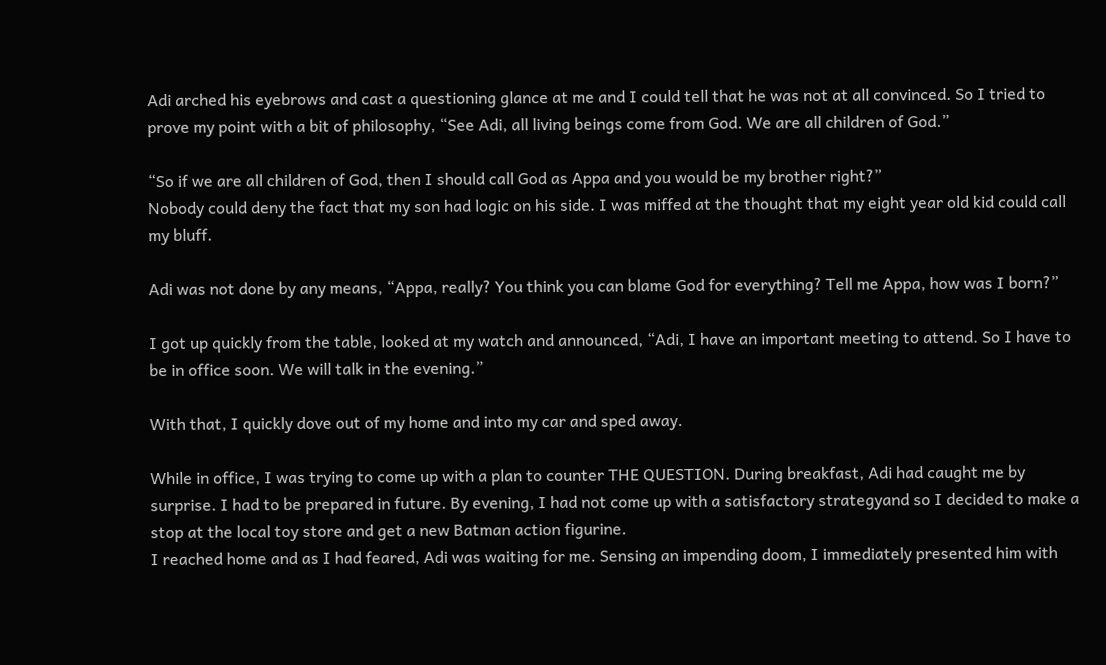Adi arched his eyebrows and cast a questioning glance at me and I could tell that he was not at all convinced. So I tried to prove my point with a bit of philosophy, “See Adi, all living beings come from God. We are all children of God.”

“So if we are all children of God, then I should call God as Appa and you would be my brother right?”
Nobody could deny the fact that my son had logic on his side. I was miffed at the thought that my eight year old kid could call my bluff.

Adi was not done by any means, “Appa, really? You think you can blame God for everything? Tell me Appa, how was I born?”

I got up quickly from the table, looked at my watch and announced, “Adi, I have an important meeting to attend. So I have to be in office soon. We will talk in the evening.”

With that, I quickly dove out of my home and into my car and sped away.

While in office, I was trying to come up with a plan to counter THE QUESTION. During breakfast, Adi had caught me by surprise. I had to be prepared in future. By evening, I had not come up with a satisfactory strategyand so I decided to make a stop at the local toy store and get a new Batman action figurine.
I reached home and as I had feared, Adi was waiting for me. Sensing an impending doom, I immediately presented him with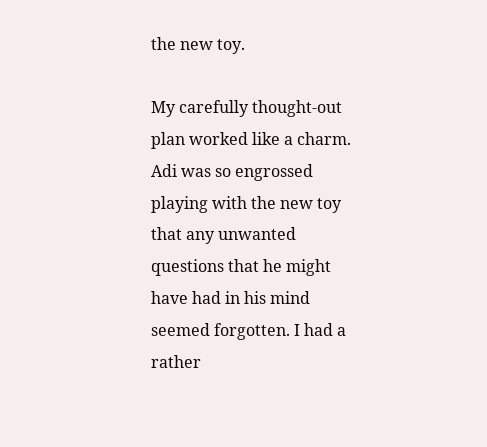the new toy.

My carefully thought-out plan worked like a charm. Adi was so engrossed playing with the new toy that any unwanted questions that he might have had in his mind seemed forgotten. I had a rather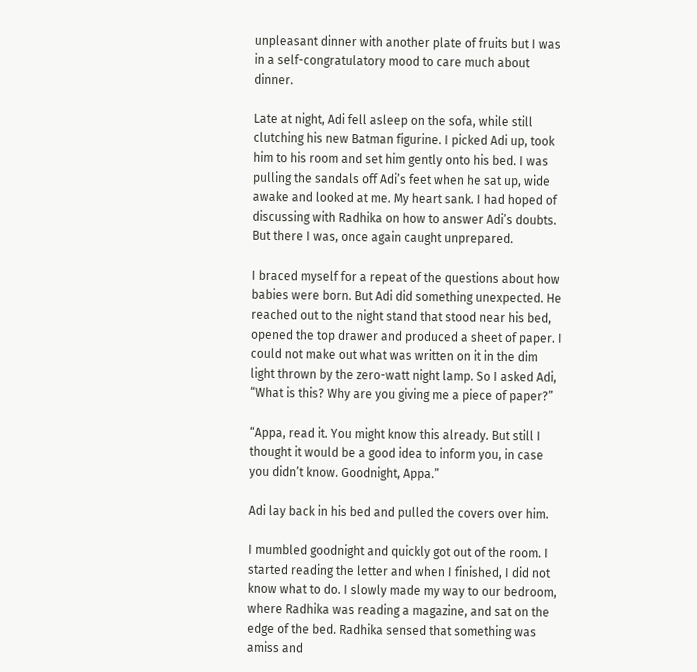unpleasant dinner with another plate of fruits but I was in a self-congratulatory mood to care much about dinner.

Late at night, Adi fell asleep on the sofa, while still clutching his new Batman figurine. I picked Adi up, took him to his room and set him gently onto his bed. I was pulling the sandals off Adi’s feet when he sat up, wide awake and looked at me. My heart sank. I had hoped of discussing with Radhika on how to answer Adi’s doubts. But there I was, once again caught unprepared.

I braced myself for a repeat of the questions about how babies were born. But Adi did something unexpected. He reached out to the night stand that stood near his bed, opened the top drawer and produced a sheet of paper. I could not make out what was written on it in the dim light thrown by the zero-watt night lamp. So I asked Adi, “What is this? Why are you giving me a piece of paper?”

“Appa, read it. You might know this already. But still I thought it would be a good idea to inform you, in case you didn’t know. Goodnight, Appa.”

Adi lay back in his bed and pulled the covers over him.

I mumbled goodnight and quickly got out of the room. I started reading the letter and when I finished, I did not know what to do. I slowly made my way to our bedroom, where Radhika was reading a magazine, and sat on the edge of the bed. Radhika sensed that something was amiss and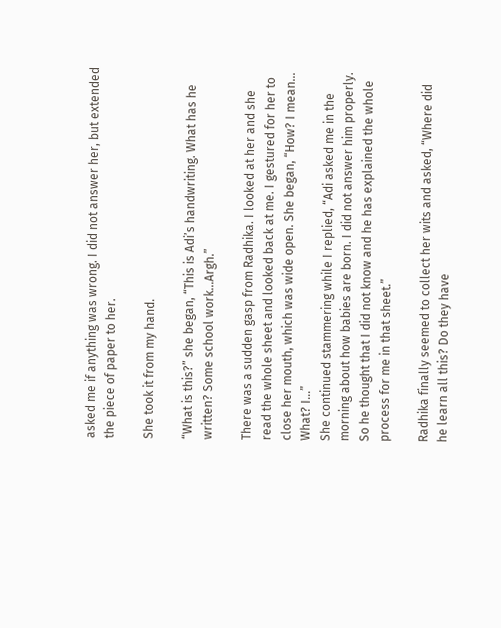asked me if anything was wrong. I did not answer her, but extended the piece of paper to her.

She took it from my hand.

“What is this?” she began, “This is Adi’s handwriting. What has he written? Some school work…Argh.”

There was a sudden gasp from Radhika. I looked at her and she read the whole sheet and looked back at me. I gestured for her to close her mouth, which was wide open. She began, “How? I mean… What? I…”
She continued stammering while I replied, “Adi asked me in the morning about how babies are born. I did not answer him properly. So he thought that I did not know and he has explained the whole process for me in that sheet.”

Radhika finally seemed to collect her wits and asked, “Where did he learn all this? Do they have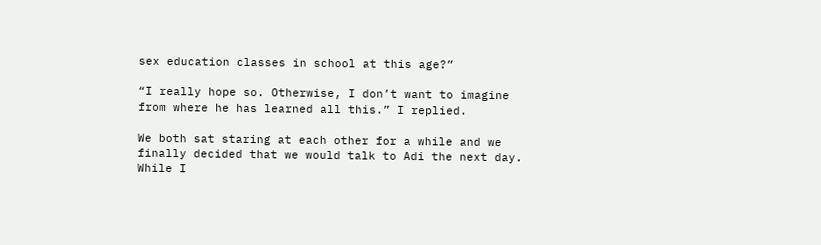sex education classes in school at this age?”

“I really hope so. Otherwise, I don’t want to imagine from where he has learned all this.” I replied.

We both sat staring at each other for a while and we finally decided that we would talk to Adi the next day.
While I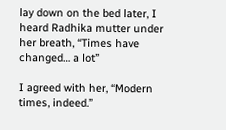lay down on the bed later, I heard Radhika mutter under her breath, “Times have changed… a lot”

I agreed with her, “Modern times, indeed.”